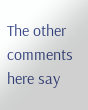The other comments here say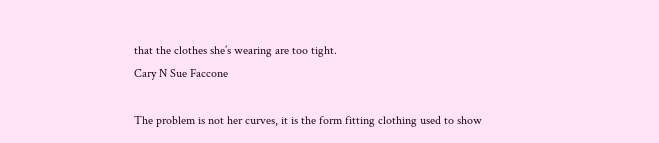that the clothes she’s wearing are too tight.
Cary N Sue Faccone

The problem is not her curves, it is the form fitting clothing used to show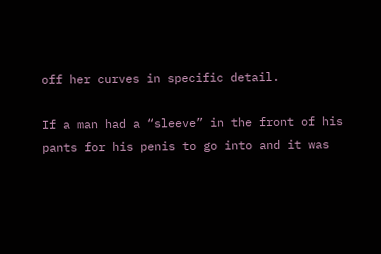off her curves in specific detail.

If a man had a “sleeve” in the front of his pants for his penis to go into and it was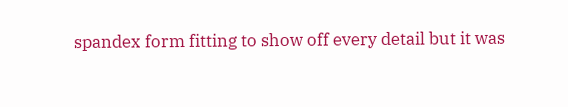spandex form fitting to show off every detail but it was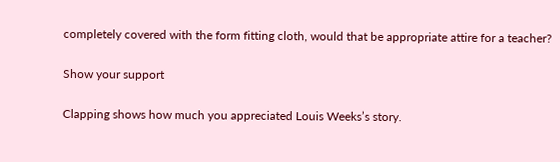completely covered with the form fitting cloth, would that be appropriate attire for a teacher?

Show your support

Clapping shows how much you appreciated Louis Weeks’s story.